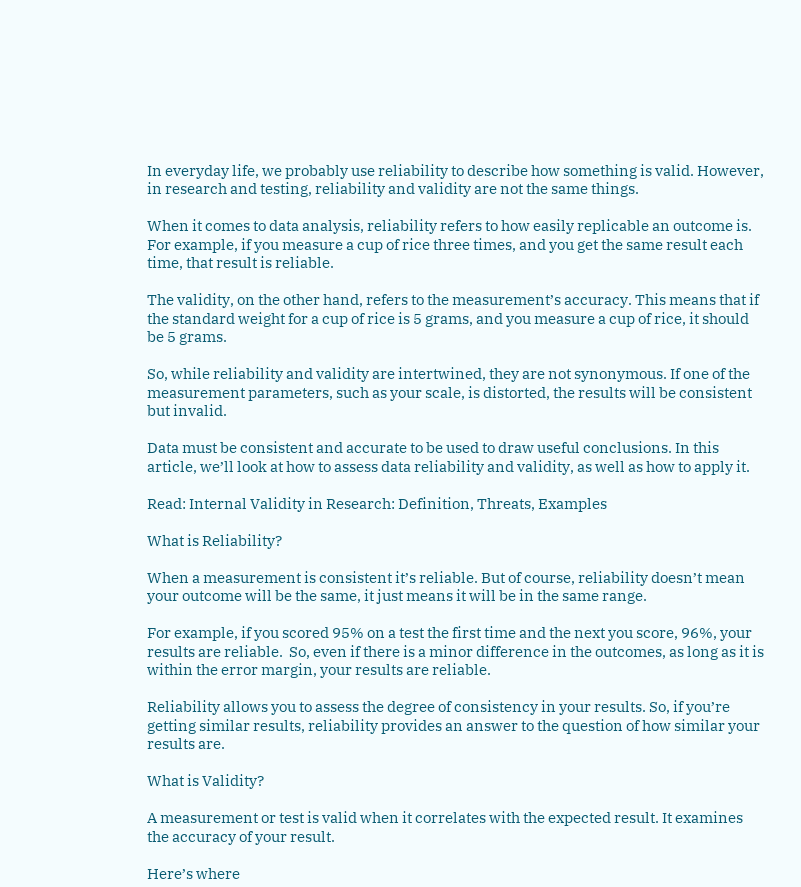In everyday life, we probably use reliability to describe how something is valid. However, in research and testing, reliability and validity are not the same things.

When it comes to data analysis, reliability refers to how easily replicable an outcome is. For example, if you measure a cup of rice three times, and you get the same result each time, that result is reliable.

The validity, on the other hand, refers to the measurement’s accuracy. This means that if the standard weight for a cup of rice is 5 grams, and you measure a cup of rice, it should be 5 grams.

So, while reliability and validity are intertwined, they are not synonymous. If one of the measurement parameters, such as your scale, is distorted, the results will be consistent but invalid.

Data must be consistent and accurate to be used to draw useful conclusions. In this article, we’ll look at how to assess data reliability and validity, as well as how to apply it.

Read: Internal Validity in Research: Definition, Threats, Examples

What is Reliability?

When a measurement is consistent it’s reliable. But of course, reliability doesn’t mean your outcome will be the same, it just means it will be in the same range.

For example, if you scored 95% on a test the first time and the next you score, 96%, your results are reliable.  So, even if there is a minor difference in the outcomes, as long as it is within the error margin, your results are reliable.

Reliability allows you to assess the degree of consistency in your results. So, if you’re getting similar results, reliability provides an answer to the question of how similar your results are.

What is Validity?

A measurement or test is valid when it correlates with the expected result. It examines the accuracy of your result.

Here’s where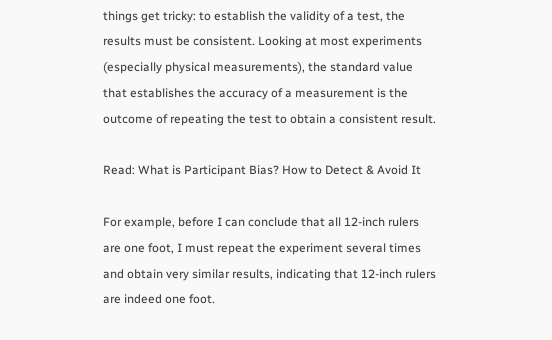things get tricky: to establish the validity of a test, the results must be consistent. Looking at most experiments (especially physical measurements), the standard value that establishes the accuracy of a measurement is the outcome of repeating the test to obtain a consistent result.

Read: What is Participant Bias? How to Detect & Avoid It

For example, before I can conclude that all 12-inch rulers are one foot, I must repeat the experiment several times and obtain very similar results, indicating that 12-inch rulers are indeed one foot.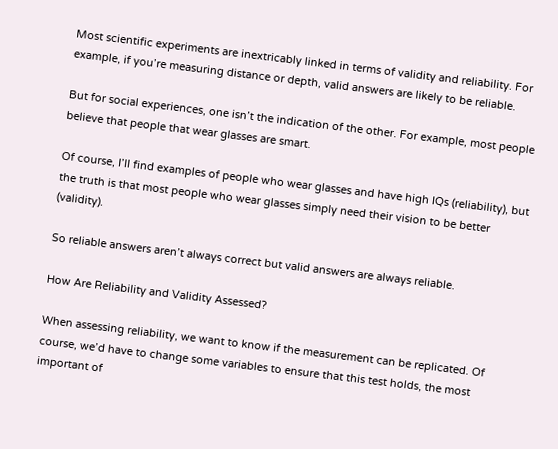Most scientific experiments are inextricably linked in terms of validity and reliability. For example, if you’re measuring distance or depth, valid answers are likely to be reliable.

But for social experiences, one isn’t the indication of the other. For example, most people believe that people that wear glasses are smart.

Of course, I’ll find examples of people who wear glasses and have high IQs (reliability), but the truth is that most people who wear glasses simply need their vision to be better (validity).

So reliable answers aren’t always correct but valid answers are always reliable.

How Are Reliability and Validity Assessed?

When assessing reliability, we want to know if the measurement can be replicated. Of course, we’d have to change some variables to ensure that this test holds, the most important of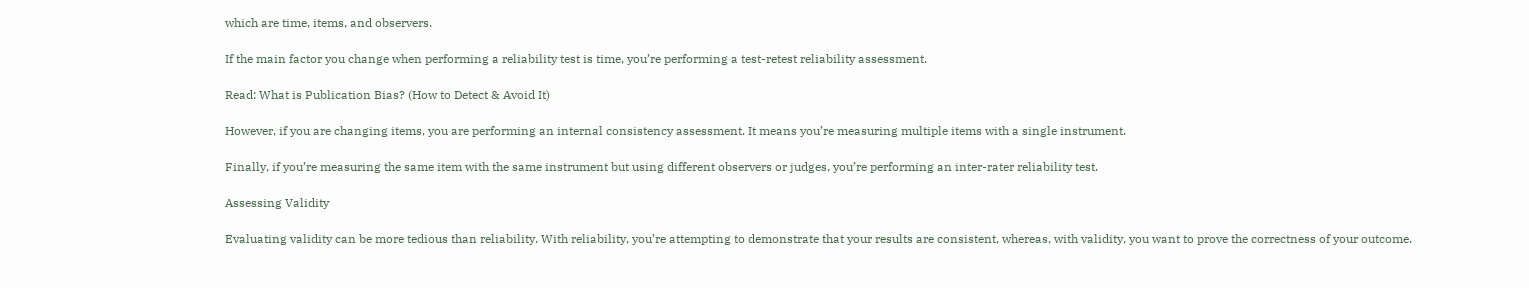which are time, items, and observers.

If the main factor you change when performing a reliability test is time, you’re performing a test-retest reliability assessment.

Read: What is Publication Bias? (How to Detect & Avoid It)

However, if you are changing items, you are performing an internal consistency assessment. It means you’re measuring multiple items with a single instrument.

Finally, if you’re measuring the same item with the same instrument but using different observers or judges, you’re performing an inter-rater reliability test.

Assessing Validity

Evaluating validity can be more tedious than reliability. With reliability, you’re attempting to demonstrate that your results are consistent, whereas, with validity, you want to prove the correctness of your outcome.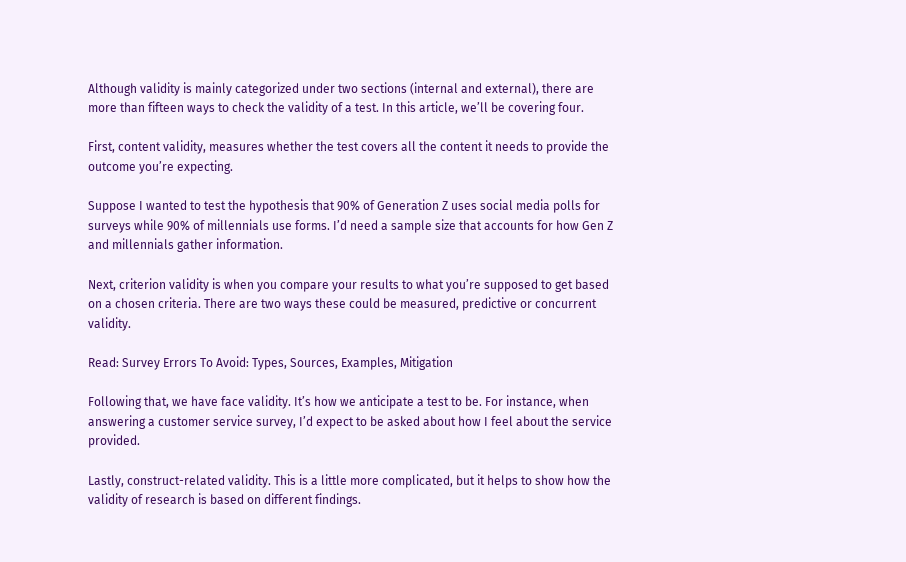Although validity is mainly categorized under two sections (internal and external), there are more than fifteen ways to check the validity of a test. In this article, we’ll be covering four.

First, content validity, measures whether the test covers all the content it needs to provide the outcome you’re expecting.

Suppose I wanted to test the hypothesis that 90% of Generation Z uses social media polls for surveys while 90% of millennials use forms. I’d need a sample size that accounts for how Gen Z and millennials gather information.

Next, criterion validity is when you compare your results to what you’re supposed to get based on a chosen criteria. There are two ways these could be measured, predictive or concurrent validity.

Read: Survey Errors To Avoid: Types, Sources, Examples, Mitigation

Following that, we have face validity. It’s how we anticipate a test to be. For instance, when answering a customer service survey, I’d expect to be asked about how I feel about the service provided.

Lastly, construct-related validity. This is a little more complicated, but it helps to show how the validity of research is based on different findings.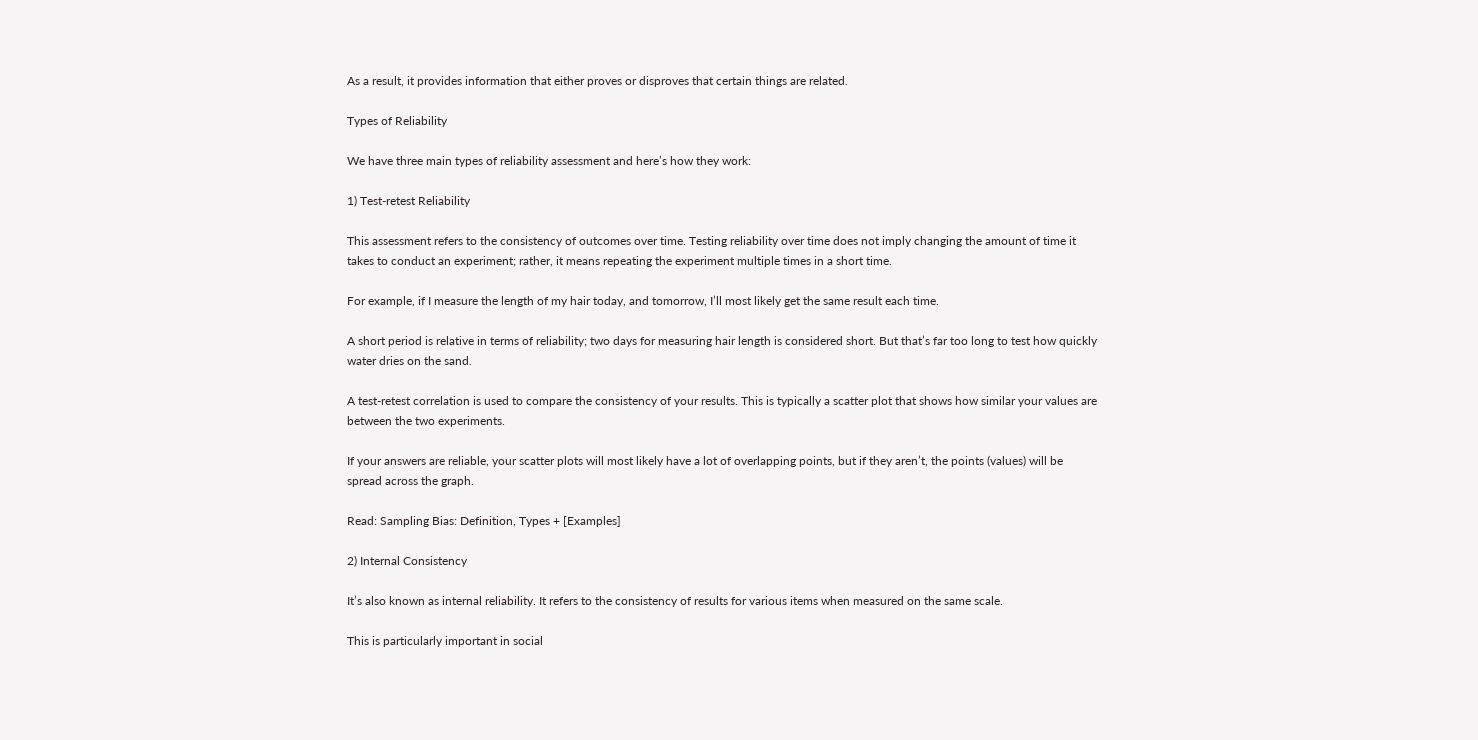As a result, it provides information that either proves or disproves that certain things are related.

Types of Reliability

We have three main types of reliability assessment and here’s how they work:

1) Test-retest Reliability

This assessment refers to the consistency of outcomes over time. Testing reliability over time does not imply changing the amount of time it takes to conduct an experiment; rather, it means repeating the experiment multiple times in a short time.

For example, if I measure the length of my hair today, and tomorrow, I’ll most likely get the same result each time.

A short period is relative in terms of reliability; two days for measuring hair length is considered short. But that’s far too long to test how quickly water dries on the sand.

A test-retest correlation is used to compare the consistency of your results. This is typically a scatter plot that shows how similar your values are between the two experiments.

If your answers are reliable, your scatter plots will most likely have a lot of overlapping points, but if they aren’t, the points (values) will be spread across the graph.

Read: Sampling Bias: Definition, Types + [Examples]

2) Internal Consistency

It’s also known as internal reliability. It refers to the consistency of results for various items when measured on the same scale.

This is particularly important in social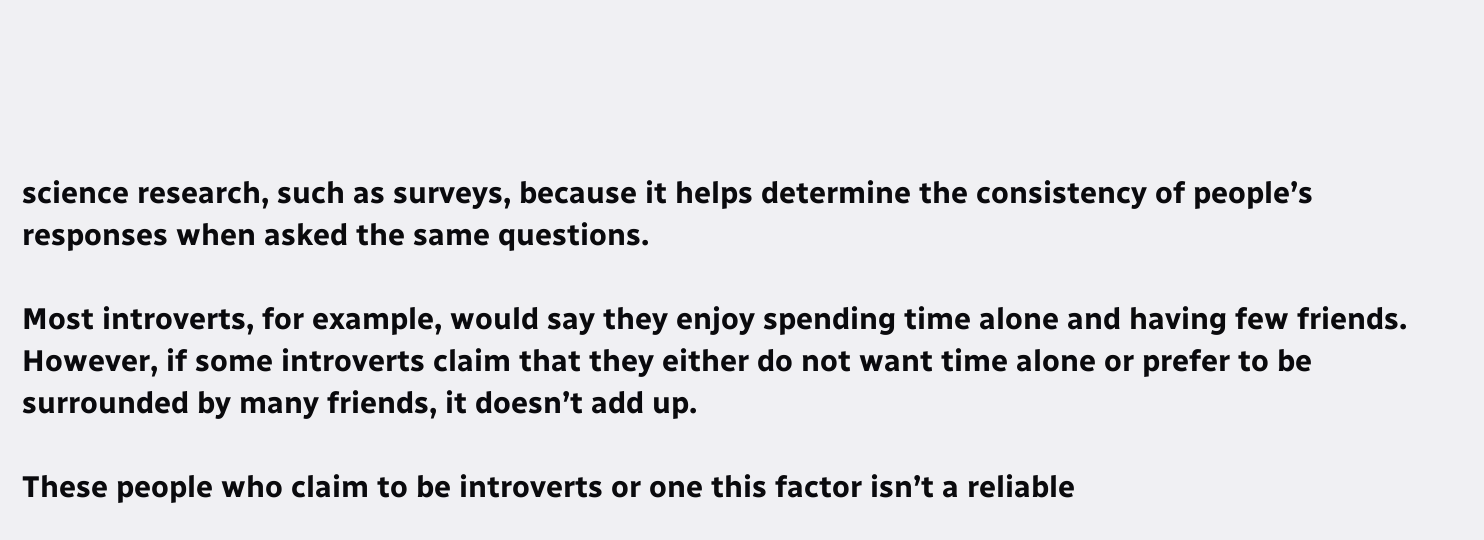science research, such as surveys, because it helps determine the consistency of people’s responses when asked the same questions.

Most introverts, for example, would say they enjoy spending time alone and having few friends. However, if some introverts claim that they either do not want time alone or prefer to be surrounded by many friends, it doesn’t add up.

These people who claim to be introverts or one this factor isn’t a reliable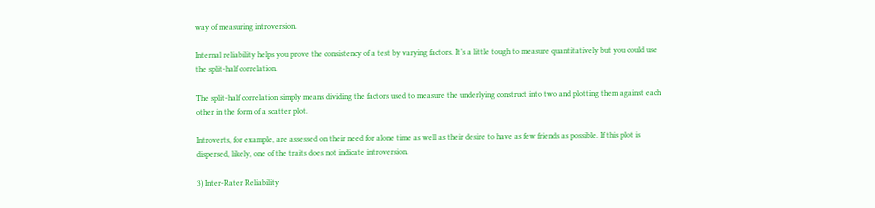way of measuring introversion.

Internal reliability helps you prove the consistency of a test by varying factors. It’s a little tough to measure quantitatively but you could use the split-half correlation.

The split-half correlation simply means dividing the factors used to measure the underlying construct into two and plotting them against each other in the form of a scatter plot.

Introverts, for example, are assessed on their need for alone time as well as their desire to have as few friends as possible. If this plot is dispersed, likely, one of the traits does not indicate introversion.

3) Inter-Rater Reliability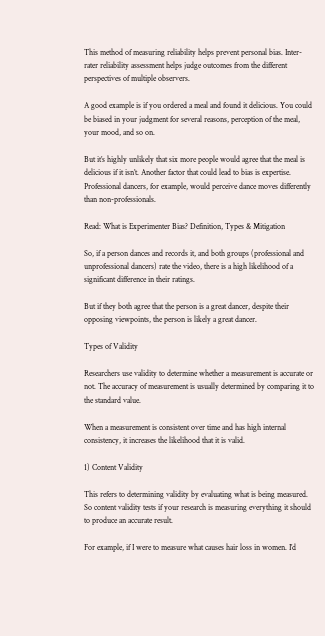This method of measuring reliability helps prevent personal bias. Inter-rater reliability assessment helps judge outcomes from the different perspectives of multiple observers.

A good example is if you ordered a meal and found it delicious. You could be biased in your judgment for several reasons, perception of the meal, your mood, and so on.

But it’s highly unlikely that six more people would agree that the meal is delicious if it isn’t. Another factor that could lead to bias is expertise. Professional dancers, for example, would perceive dance moves differently than non-professionals.

Read: What is Experimenter Bias? Definition, Types & Mitigation

So, if a person dances and records it, and both groups (professional and unprofessional dancers) rate the video, there is a high likelihood of a significant difference in their ratings.

But if they both agree that the person is a great dancer, despite their opposing viewpoints, the person is likely a great dancer.

Types of Validity

Researchers use validity to determine whether a measurement is accurate or not. The accuracy of measurement is usually determined by comparing it to the standard value.

When a measurement is consistent over time and has high internal consistency, it increases the likelihood that it is valid.

1) Content Validity

This refers to determining validity by evaluating what is being measured. So content validity tests if your research is measuring everything it should to produce an accurate result.

For example, if I were to measure what causes hair loss in women. I’d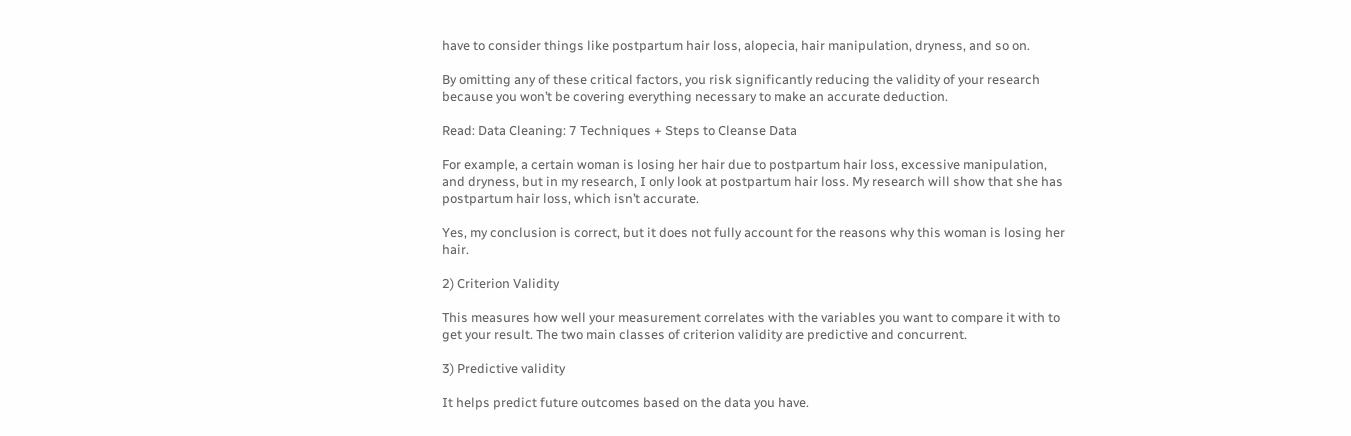have to consider things like postpartum hair loss, alopecia, hair manipulation, dryness, and so on.

By omitting any of these critical factors, you risk significantly reducing the validity of your research because you won’t be covering everything necessary to make an accurate deduction.

Read: Data Cleaning: 7 Techniques + Steps to Cleanse Data

For example, a certain woman is losing her hair due to postpartum hair loss, excessive manipulation, and dryness, but in my research, I only look at postpartum hair loss. My research will show that she has postpartum hair loss, which isn’t accurate.

Yes, my conclusion is correct, but it does not fully account for the reasons why this woman is losing her hair.

2) Criterion Validity

This measures how well your measurement correlates with the variables you want to compare it with to get your result. The two main classes of criterion validity are predictive and concurrent.

3) Predictive validity

It helps predict future outcomes based on the data you have.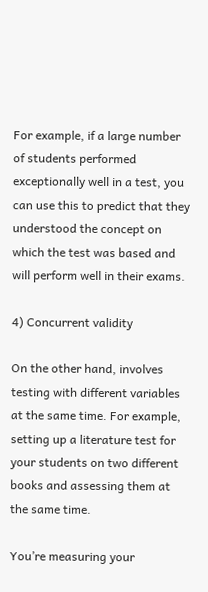For example, if a large number of students performed exceptionally well in a test, you can use this to predict that they understood the concept on which the test was based and will perform well in their exams.

4) Concurrent validity

On the other hand, involves testing with different variables at the same time. For example, setting up a literature test for your students on two different books and assessing them at the same time.

You’re measuring your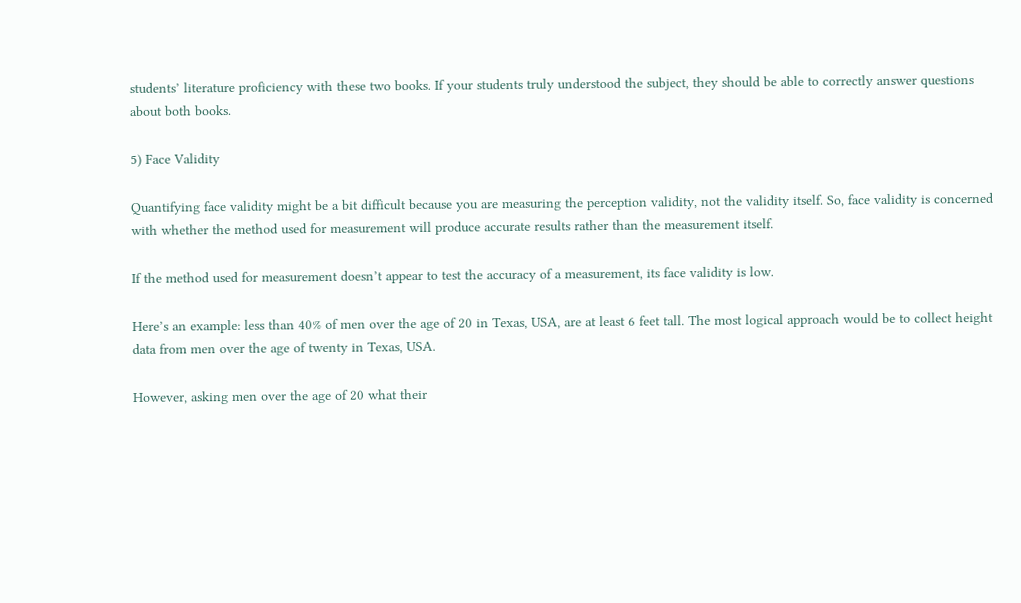students’ literature proficiency with these two books. If your students truly understood the subject, they should be able to correctly answer questions about both books.

5) Face Validity

Quantifying face validity might be a bit difficult because you are measuring the perception validity, not the validity itself. So, face validity is concerned with whether the method used for measurement will produce accurate results rather than the measurement itself.

If the method used for measurement doesn’t appear to test the accuracy of a measurement, its face validity is low.

Here’s an example: less than 40% of men over the age of 20 in Texas, USA, are at least 6 feet tall. The most logical approach would be to collect height data from men over the age of twenty in Texas, USA.

However, asking men over the age of 20 what their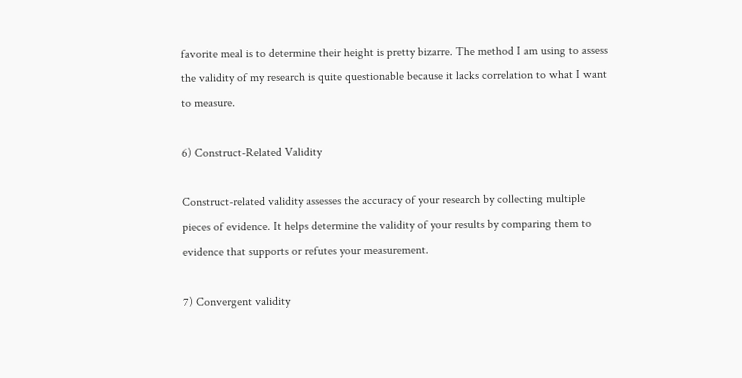favorite meal is to determine their height is pretty bizarre. The method I am using to assess the validity of my research is quite questionable because it lacks correlation to what I want to measure.

6) Construct-Related Validity

Construct-related validity assesses the accuracy of your research by collecting multiple pieces of evidence. It helps determine the validity of your results by comparing them to evidence that supports or refutes your measurement.

7) Convergent validity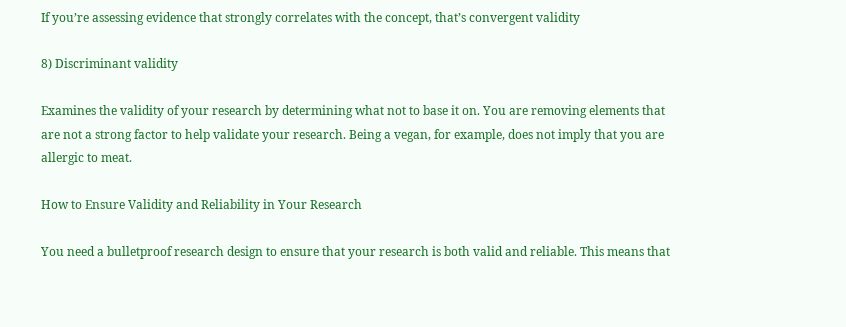If you’re assessing evidence that strongly correlates with the concept, that’s convergent validity

8) Discriminant validity

Examines the validity of your research by determining what not to base it on. You are removing elements that are not a strong factor to help validate your research. Being a vegan, for example, does not imply that you are allergic to meat.

How to Ensure Validity and Reliability in Your Research

You need a bulletproof research design to ensure that your research is both valid and reliable. This means that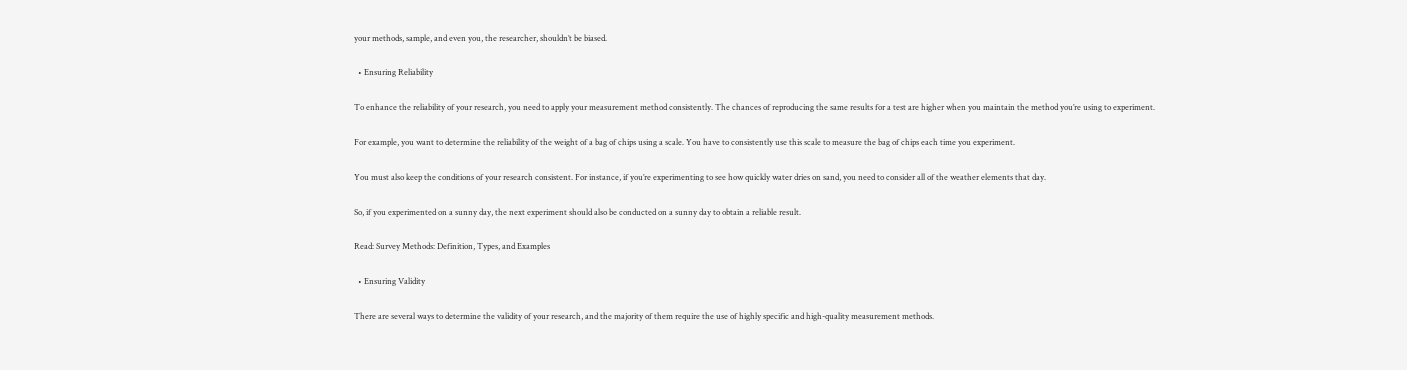your methods, sample, and even you, the researcher, shouldn’t be biased.

  • Ensuring Reliability

To enhance the reliability of your research, you need to apply your measurement method consistently. The chances of reproducing the same results for a test are higher when you maintain the method you’re using to experiment.

For example, you want to determine the reliability of the weight of a bag of chips using a scale. You have to consistently use this scale to measure the bag of chips each time you experiment.

You must also keep the conditions of your research consistent. For instance, if you’re experimenting to see how quickly water dries on sand, you need to consider all of the weather elements that day.

So, if you experimented on a sunny day, the next experiment should also be conducted on a sunny day to obtain a reliable result.

Read: Survey Methods: Definition, Types, and Examples

  • Ensuring Validity

There are several ways to determine the validity of your research, and the majority of them require the use of highly specific and high-quality measurement methods.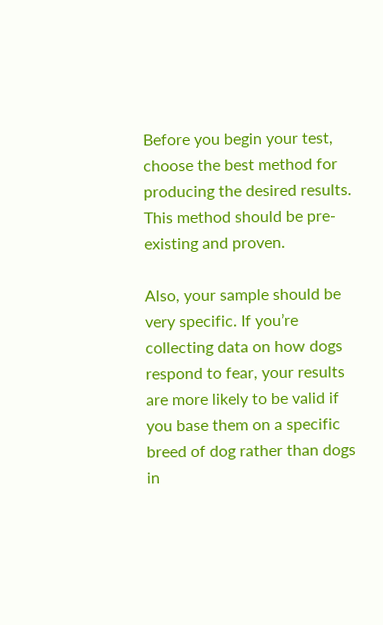Before you begin your test, choose the best method for producing the desired results. This method should be pre-existing and proven.

Also, your sample should be very specific. If you’re collecting data on how dogs respond to fear, your results are more likely to be valid if you base them on a specific breed of dog rather than dogs in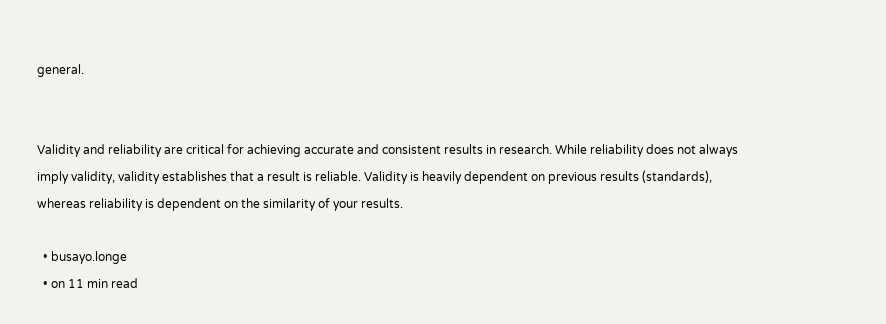general.


Validity and reliability are critical for achieving accurate and consistent results in research. While reliability does not always imply validity, validity establishes that a result is reliable. Validity is heavily dependent on previous results (standards), whereas reliability is dependent on the similarity of your results.

  • busayo.longe
  • on 11 min read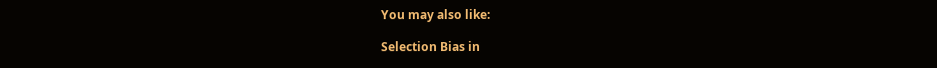You may also like:

Selection Bias in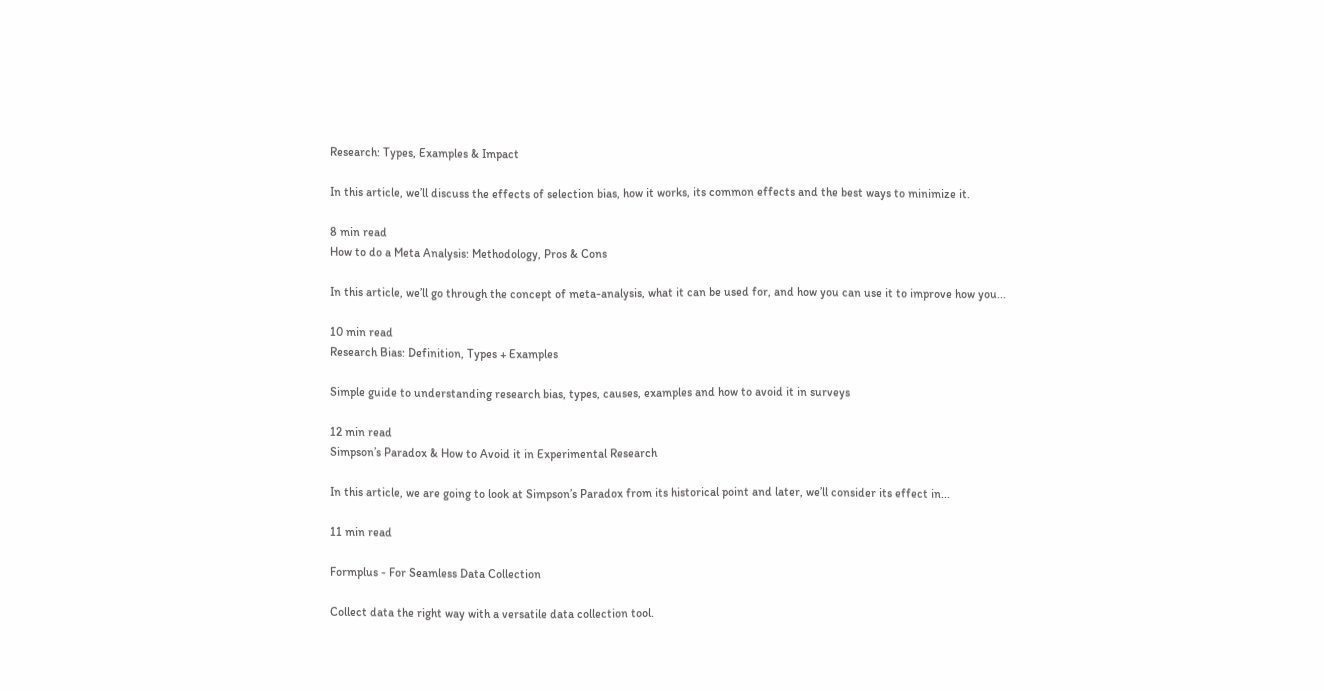Research: Types, Examples & Impact

In this article, we’ll discuss the effects of selection bias, how it works, its common effects and the best ways to minimize it.

8 min read
How to do a Meta Analysis: Methodology, Pros & Cons

In this article, we’ll go through the concept of meta-analysis, what it can be used for, and how you can use it to improve how you...

10 min read
Research Bias: Definition, Types + Examples

Simple guide to understanding research bias, types, causes, examples and how to avoid it in surveys

12 min read
Simpson’s Paradox & How to Avoid it in Experimental Research

In this article, we are going to look at Simpson’s Paradox from its historical point and later, we’ll consider its effect in...

11 min read

Formplus - For Seamless Data Collection

Collect data the right way with a versatile data collection tool.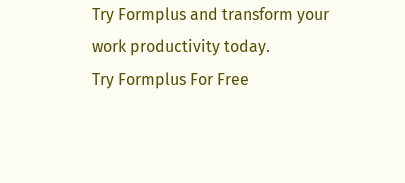Try Formplus and transform your work productivity today.
Try Formplus For Free